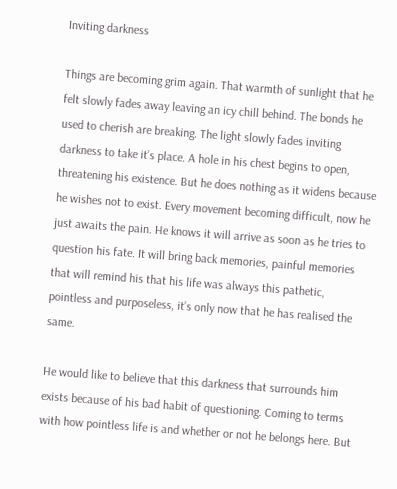Inviting darkness

Things are becoming grim again. That warmth of sunlight that he felt slowly fades away leaving an icy chill behind. The bonds he used to cherish are breaking. The light slowly fades inviting darkness to take it’s place. A hole in his chest begins to open, threatening his existence. But he does nothing as it widens because he wishes not to exist. Every movement becoming difficult, now he just awaits the pain. He knows it will arrive as soon as he tries to question his fate. It will bring back memories, painful memories that will remind his that his life was always this pathetic, pointless and purposeless, it’s only now that he has realised the same.

He would like to believe that this darkness that surrounds him exists because of his bad habit of questioning. Coming to terms with how pointless life is and whether or not he belongs here. But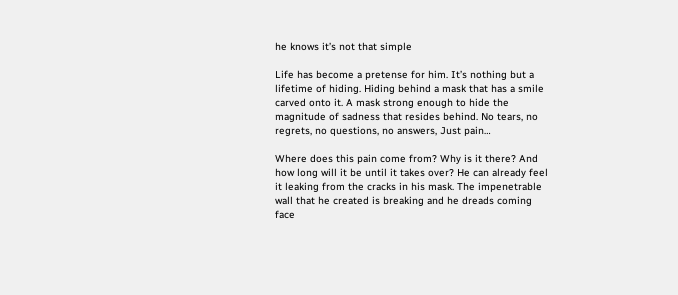he knows it’s not that simple

Life has become a pretense for him. It’s nothing but a lifetime of hiding. Hiding behind a mask that has a smile carved onto it. A mask strong enough to hide the magnitude of sadness that resides behind. No tears, no regrets, no questions, no answers, Just pain…

Where does this pain come from? Why is it there? And how long will it be until it takes over? He can already feel it leaking from the cracks in his mask. The impenetrable wall that he created is breaking and he dreads coming face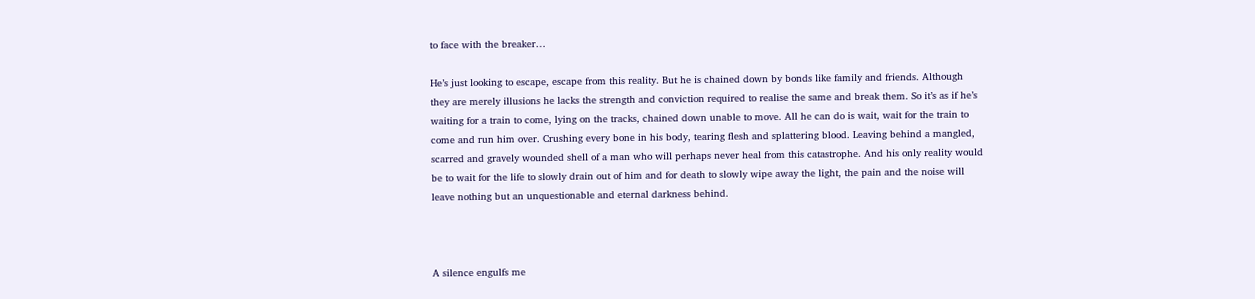to face with the breaker…

He’s just looking to escape, escape from this reality. But he is chained down by bonds like family and friends. Although they are merely illusions he lacks the strength and conviction required to realise the same and break them. So it’s as if he’s waiting for a train to come, lying on the tracks, chained down unable to move. All he can do is wait, wait for the train to come and run him over. Crushing every bone in his body, tearing flesh and splattering blood. Leaving behind a mangled, scarred and gravely wounded shell of a man who will perhaps never heal from this catastrophe. And his only reality would be to wait for the life to slowly drain out of him and for death to slowly wipe away the light, the pain and the noise will leave nothing but an unquestionable and eternal darkness behind.



A silence engulfs me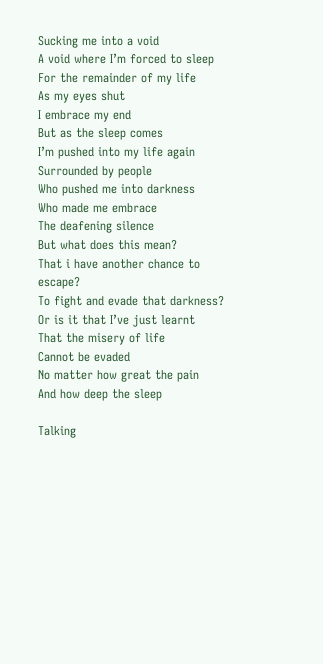Sucking me into a void
A void where I’m forced to sleep
For the remainder of my life
As my eyes shut
I embrace my end
But as the sleep comes
I’m pushed into my life again
Surrounded by people
Who pushed me into darkness
Who made me embrace
The deafening silence
But what does this mean?
That i have another chance to escape?
To fight and evade that darkness?
Or is it that I’ve just learnt
That the misery of life
Cannot be evaded
No matter how great the pain
And how deep the sleep

Talking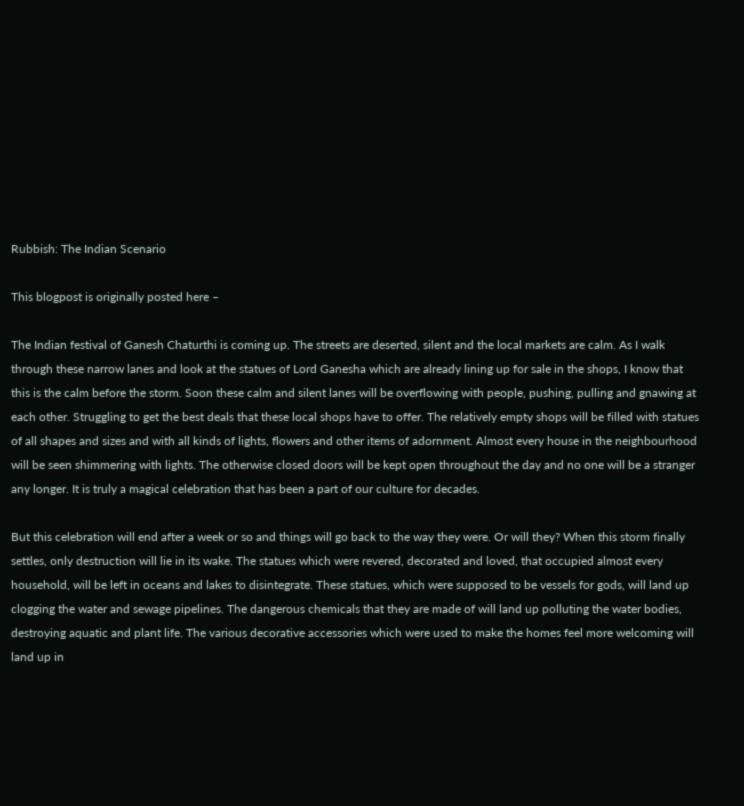Rubbish: The Indian Scenario

This blogpost is originally posted here –

The Indian festival of Ganesh Chaturthi is coming up. The streets are deserted, silent and the local markets are calm. As I walk through these narrow lanes and look at the statues of Lord Ganesha which are already lining up for sale in the shops, I know that this is the calm before the storm. Soon these calm and silent lanes will be overflowing with people, pushing, pulling and gnawing at each other. Struggling to get the best deals that these local shops have to offer. The relatively empty shops will be filled with statues of all shapes and sizes and with all kinds of lights, flowers and other items of adornment. Almost every house in the neighbourhood will be seen shimmering with lights. The otherwise closed doors will be kept open throughout the day and no one will be a stranger any longer. It is truly a magical celebration that has been a part of our culture for decades.

But this celebration will end after a week or so and things will go back to the way they were. Or will they? When this storm finally settles, only destruction will lie in its wake. The statues which were revered, decorated and loved, that occupied almost every household, will be left in oceans and lakes to disintegrate. These statues, which were supposed to be vessels for gods, will land up clogging the water and sewage pipelines. The dangerous chemicals that they are made of will land up polluting the water bodies, destroying aquatic and plant life. The various decorative accessories which were used to make the homes feel more welcoming will land up in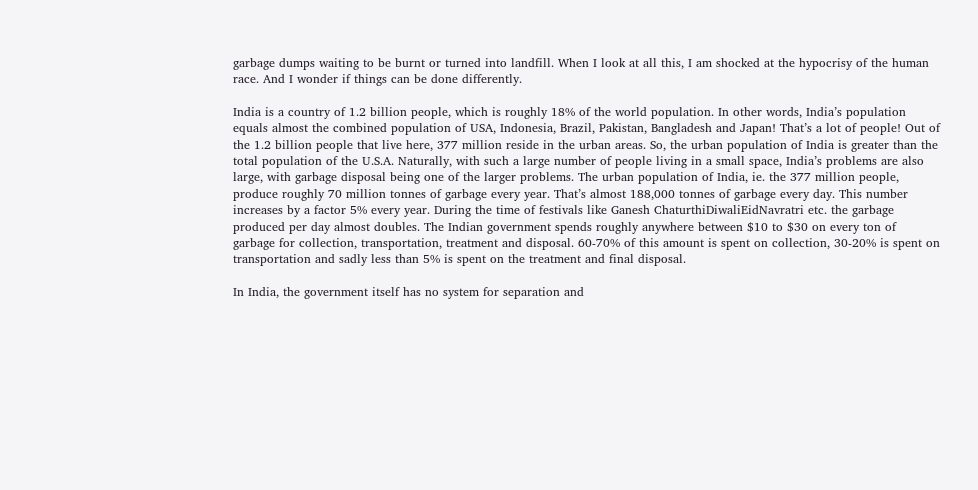garbage dumps waiting to be burnt or turned into landfill. When I look at all this, I am shocked at the hypocrisy of the human race. And I wonder if things can be done differently.

India is a country of 1.2 billion people, which is roughly 18% of the world population. In other words, India’s population equals almost the combined population of USA, Indonesia, Brazil, Pakistan, Bangladesh and Japan! That’s a lot of people! Out of the 1.2 billion people that live here, 377 million reside in the urban areas. So, the urban population of India is greater than the total population of the U.S.A. Naturally, with such a large number of people living in a small space, India’s problems are also large, with garbage disposal being one of the larger problems. The urban population of India, ie. the 377 million people, produce roughly 70 million tonnes of garbage every year. That’s almost 188,000 tonnes of garbage every day. This number increases by a factor 5% every year. During the time of festivals like Ganesh ChaturthiDiwaliEidNavratri etc. the garbage produced per day almost doubles. The Indian government spends roughly anywhere between $10 to $30 on every ton of garbage for collection, transportation, treatment and disposal. 60-70% of this amount is spent on collection, 30-20% is spent on transportation and sadly less than 5% is spent on the treatment and final disposal.

In India, the government itself has no system for separation and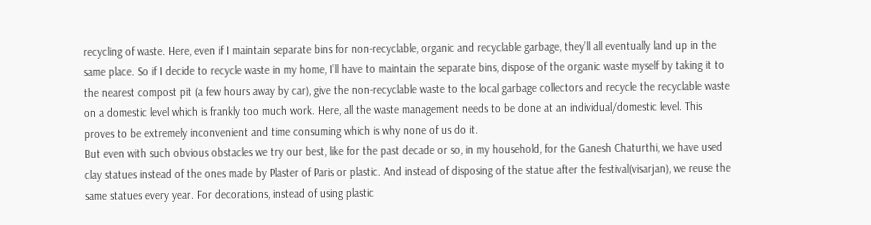recycling of waste. Here, even if I maintain separate bins for non-recyclable, organic and recyclable garbage, they’ll all eventually land up in the same place. So if I decide to recycle waste in my home, I’ll have to maintain the separate bins, dispose of the organic waste myself by taking it to the nearest compost pit (a few hours away by car), give the non-recyclable waste to the local garbage collectors and recycle the recyclable waste on a domestic level which is frankly too much work. Here, all the waste management needs to be done at an individual/domestic level. This proves to be extremely inconvenient and time consuming which is why none of us do it.
But even with such obvious obstacles we try our best, like for the past decade or so, in my household, for the Ganesh Chaturthi, we have used clay statues instead of the ones made by Plaster of Paris or plastic. And instead of disposing of the statue after the festival(visarjan), we reuse the same statues every year. For decorations, instead of using plastic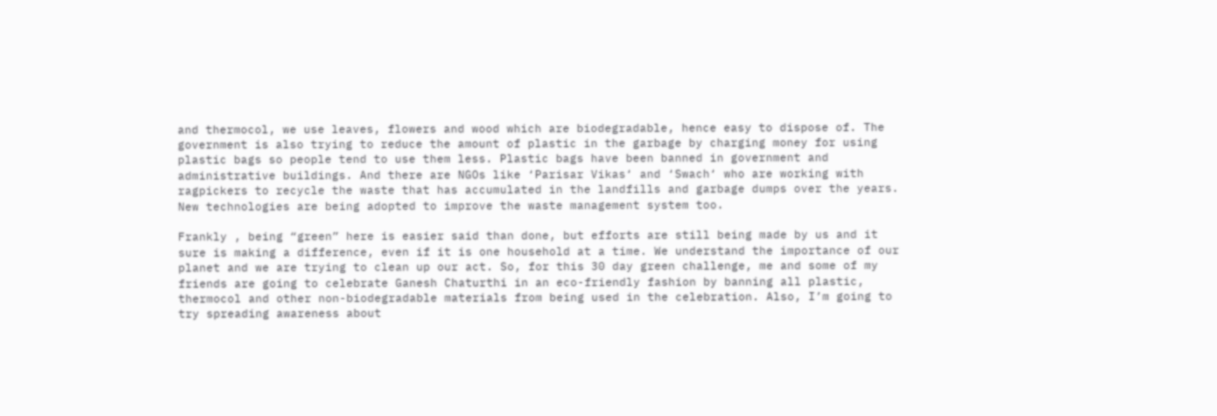and thermocol, we use leaves, flowers and wood which are biodegradable, hence easy to dispose of. The government is also trying to reduce the amount of plastic in the garbage by charging money for using plastic bags so people tend to use them less. Plastic bags have been banned in government and administrative buildings. And there are NGOs like ‘Parisar Vikas‘ and ‘Swach‘ who are working with ragpickers to recycle the waste that has accumulated in the landfills and garbage dumps over the years. New technologies are being adopted to improve the waste management system too.

Frankly , being “green” here is easier said than done, but efforts are still being made by us and it sure is making a difference, even if it is one household at a time. We understand the importance of our planet and we are trying to clean up our act. So, for this 30 day green challenge, me and some of my friends are going to celebrate Ganesh Chaturthi in an eco-friendly fashion by banning all plastic, thermocol and other non-biodegradable materials from being used in the celebration. Also, I’m going to try spreading awareness about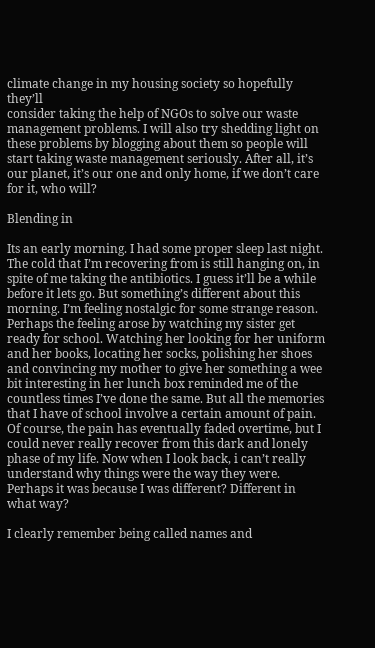climate change in my housing society so hopefully they’ll
consider taking the help of NGOs to solve our waste management problems. I will also try shedding light on these problems by blogging about them so people will start taking waste management seriously. After all, it’s our planet, it’s our one and only home, if we don’t care for it, who will?

Blending in

Its an early morning. I had some proper sleep last night. The cold that I’m recovering from is still hanging on, in spite of me taking the antibiotics. I guess it’ll be a while before it lets go. But something’s different about this morning. I’m feeling nostalgic for some strange reason. Perhaps the feeling arose by watching my sister get ready for school. Watching her looking for her uniform and her books, locating her socks, polishing her shoes and convincing my mother to give her something a wee bit interesting in her lunch box reminded me of the countless times I’ve done the same. But all the memories that I have of school involve a certain amount of pain. Of course, the pain has eventually faded overtime, but I could never really recover from this dark and lonely phase of my life. Now when I look back, i can’t really understand why things were the way they were. Perhaps it was because I was different? Different in what way?

I clearly remember being called names and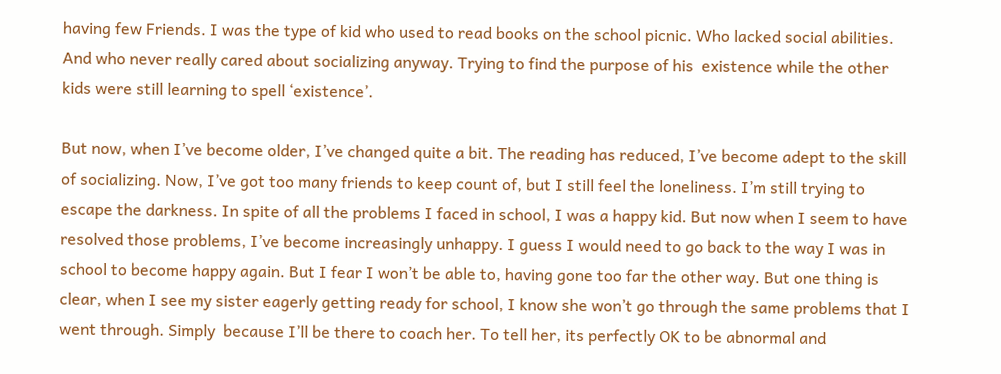having few Friends. I was the type of kid who used to read books on the school picnic. Who lacked social abilities. And who never really cared about socializing anyway. Trying to find the purpose of his  existence while the other kids were still learning to spell ‘existence’.

But now, when I’ve become older, I’ve changed quite a bit. The reading has reduced, I’ve become adept to the skill of socializing. Now, I’ve got too many friends to keep count of, but I still feel the loneliness. I’m still trying to escape the darkness. In spite of all the problems I faced in school, I was a happy kid. But now when I seem to have resolved those problems, I’ve become increasingly unhappy. I guess I would need to go back to the way I was in school to become happy again. But I fear I won’t be able to, having gone too far the other way. But one thing is clear, when I see my sister eagerly getting ready for school, I know she won’t go through the same problems that I went through. Simply  because I’ll be there to coach her. To tell her, its perfectly OK to be abnormal and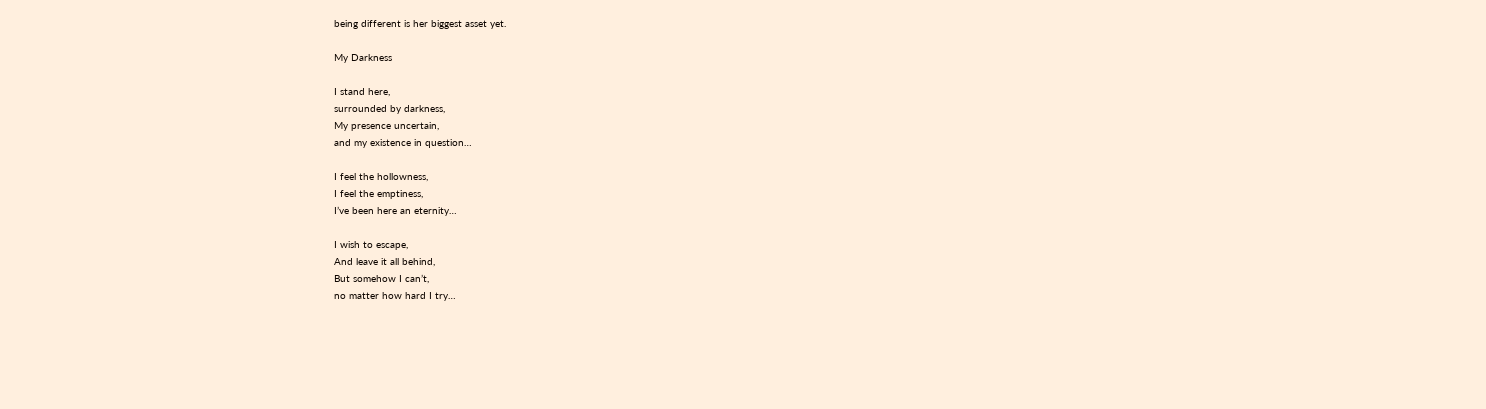being different is her biggest asset yet.

My Darkness

I stand here,
surrounded by darkness,
My presence uncertain,
and my existence in question…

I feel the hollowness,
I feel the emptiness,
I’ve been here an eternity…

I wish to escape,
And leave it all behind,
But somehow I can’t,
no matter how hard I try…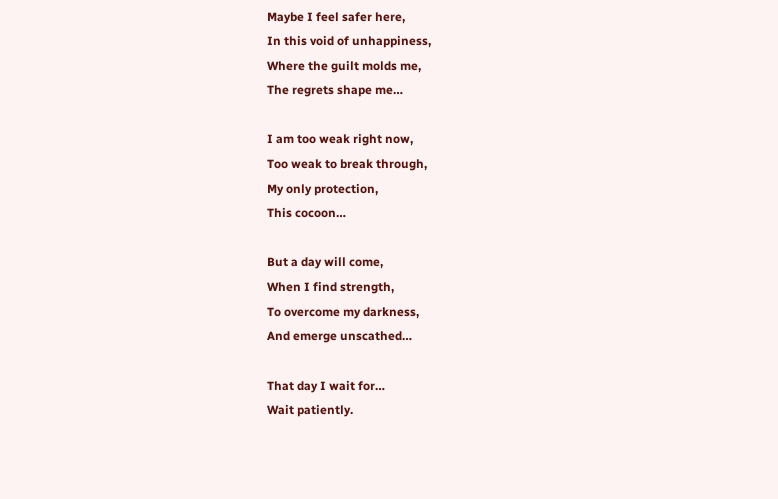Maybe I feel safer here,
In this void of unhappiness,
Where the guilt molds me,
The regrets shape me…

I am too weak right now,
Too weak to break through,
My only protection,
This cocoon…

But a day will come,
When I find strength,
To overcome my darkness,
And emerge unscathed…

That day I wait for…
Wait patiently.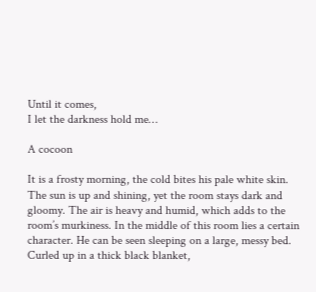Until it comes,
I let the darkness hold me…

A cocoon

It is a frosty morning, the cold bites his pale white skin. The sun is up and shining, yet the room stays dark and gloomy. The air is heavy and humid, which adds to the room’s murkiness. In the middle of this room lies a certain character. He can be seen sleeping on a large, messy bed. Curled up in a thick black blanket,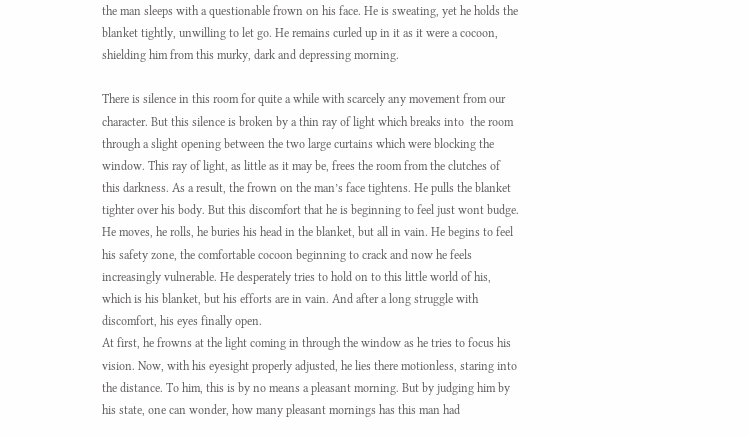the man sleeps with a questionable frown on his face. He is sweating, yet he holds the blanket tightly, unwilling to let go. He remains curled up in it as it were a cocoon, shielding him from this murky, dark and depressing morning.

There is silence in this room for quite a while with scarcely any movement from our character. But this silence is broken by a thin ray of light which breaks into  the room through a slight opening between the two large curtains which were blocking the window. This ray of light, as little as it may be, frees the room from the clutches of this darkness. As a result, the frown on the man’s face tightens. He pulls the blanket tighter over his body. But this discomfort that he is beginning to feel just wont budge. He moves, he rolls, he buries his head in the blanket, but all in vain. He begins to feel his safety zone, the comfortable cocoon beginning to crack and now he feels increasingly vulnerable. He desperately tries to hold on to this little world of his, which is his blanket, but his efforts are in vain. And after a long struggle with discomfort, his eyes finally open.
At first, he frowns at the light coming in through the window as he tries to focus his vision. Now, with his eyesight properly adjusted, he lies there motionless, staring into the distance. To him, this is by no means a pleasant morning. But by judging him by his state, one can wonder, how many pleasant mornings has this man had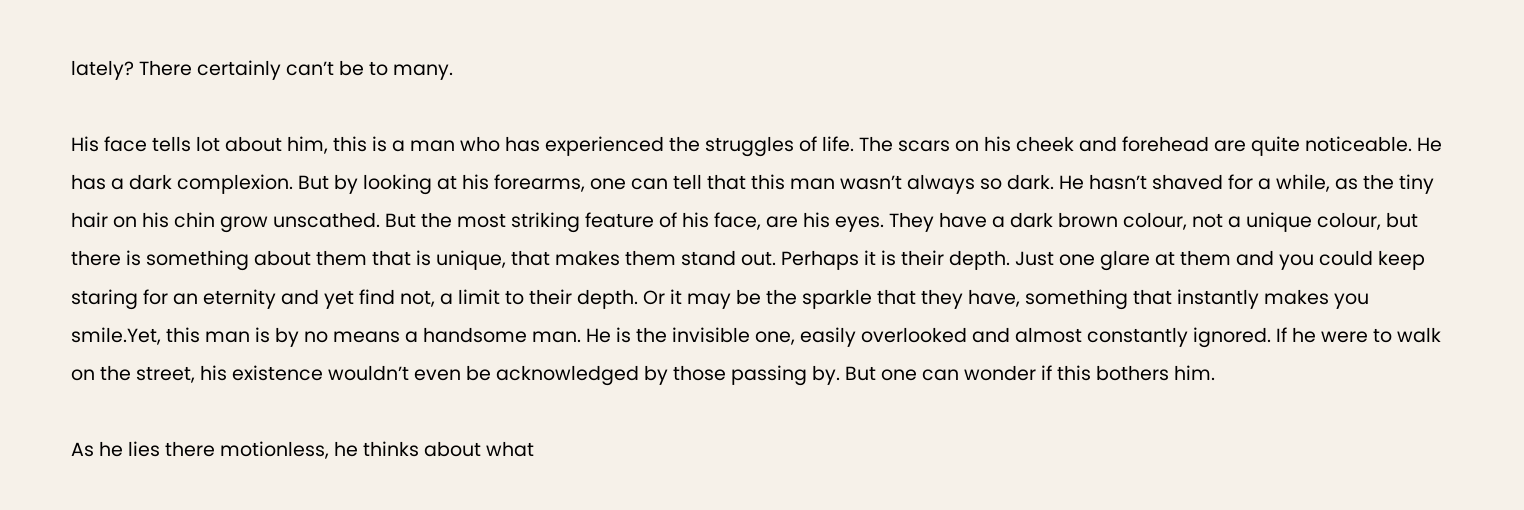lately? There certainly can’t be to many.

His face tells lot about him, this is a man who has experienced the struggles of life. The scars on his cheek and forehead are quite noticeable. He has a dark complexion. But by looking at his forearms, one can tell that this man wasn’t always so dark. He hasn’t shaved for a while, as the tiny hair on his chin grow unscathed. But the most striking feature of his face, are his eyes. They have a dark brown colour, not a unique colour, but there is something about them that is unique, that makes them stand out. Perhaps it is their depth. Just one glare at them and you could keep staring for an eternity and yet find not, a limit to their depth. Or it may be the sparkle that they have, something that instantly makes you smile.Yet, this man is by no means a handsome man. He is the invisible one, easily overlooked and almost constantly ignored. If he were to walk on the street, his existence wouldn’t even be acknowledged by those passing by. But one can wonder if this bothers him.

As he lies there motionless, he thinks about what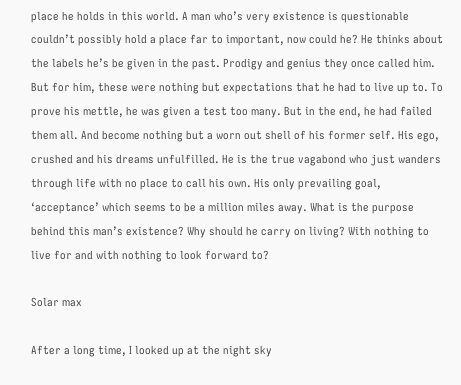place he holds in this world. A man who’s very existence is questionable couldn’t possibly hold a place far to important, now could he? He thinks about the labels he’s be given in the past. Prodigy and genius they once called him. But for him, these were nothing but expectations that he had to live up to. To prove his mettle, he was given a test too many. But in the end, he had failed them all. And become nothing but a worn out shell of his former self. His ego, crushed and his dreams unfulfilled. He is the true vagabond who just wanders through life with no place to call his own. His only prevailing goal, ‘acceptance’ which seems to be a million miles away. What is the purpose behind this man’s existence? Why should he carry on living? With nothing to live for and with nothing to look forward to?

Solar max

After a long time, I looked up at the night sky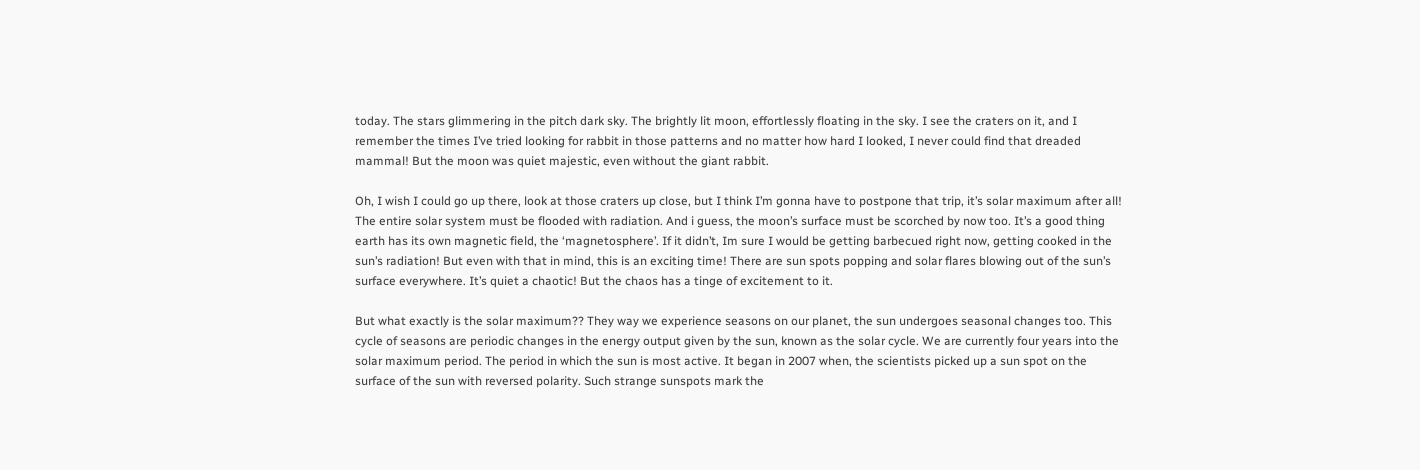today. The stars glimmering in the pitch dark sky. The brightly lit moon, effortlessly floating in the sky. I see the craters on it, and I remember the times I’ve tried looking for rabbit in those patterns and no matter how hard I looked, I never could find that dreaded mammal! But the moon was quiet majestic, even without the giant rabbit.

Oh, I wish I could go up there, look at those craters up close, but I think I’m gonna have to postpone that trip, it’s solar maximum after all! The entire solar system must be flooded with radiation. And i guess, the moon’s surface must be scorched by now too. It’s a good thing earth has its own magnetic field, the ‘magnetosphere’. If it didn’t, Im sure I would be getting barbecued right now, getting cooked in the sun’s radiation! But even with that in mind, this is an exciting time! There are sun spots popping and solar flares blowing out of the sun’s surface everywhere. It’s quiet a chaotic! But the chaos has a tinge of excitement to it.

But what exactly is the solar maximum?? They way we experience seasons on our planet, the sun undergoes seasonal changes too. This cycle of seasons are periodic changes in the energy output given by the sun, known as the solar cycle. We are currently four years into the solar maximum period. The period in which the sun is most active. It began in 2007 when, the scientists picked up a sun spot on the surface of the sun with reversed polarity. Such strange sunspots mark the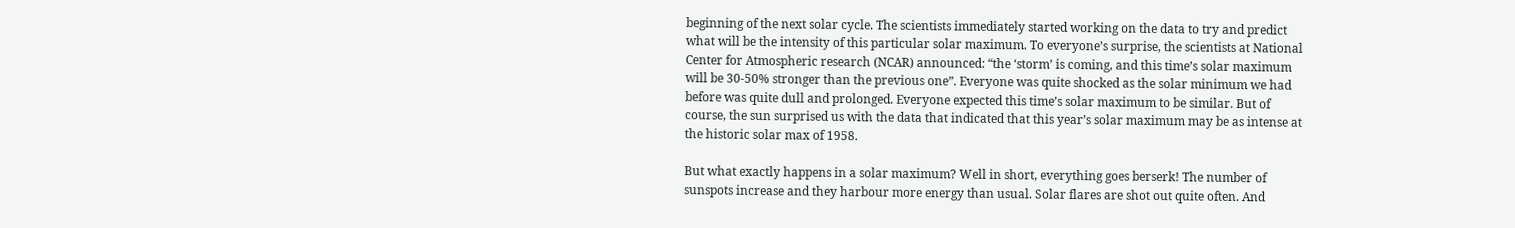beginning of the next solar cycle. The scientists immediately started working on the data to try and predict what will be the intensity of this particular solar maximum. To everyone’s surprise, the scientists at National Center for Atmospheric research (NCAR) announced: “the ‘storm’ is coming, and this time’s solar maximum will be 30-50% stronger than the previous one”. Everyone was quite shocked as the solar minimum we had before was quite dull and prolonged. Everyone expected this time’s solar maximum to be similar. But of course, the sun surprised us with the data that indicated that this year’s solar maximum may be as intense at the historic solar max of 1958.

But what exactly happens in a solar maximum? Well in short, everything goes berserk! The number of sunspots increase and they harbour more energy than usual. Solar flares are shot out quite often. And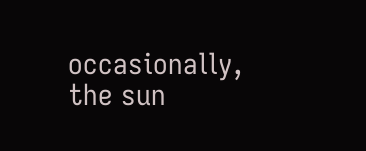occasionally, the sun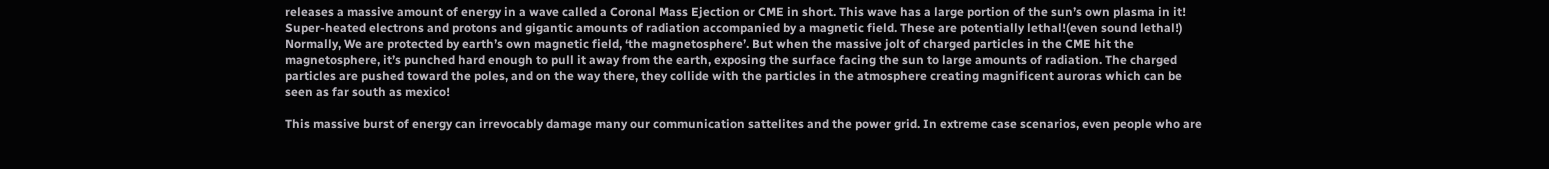releases a massive amount of energy in a wave called a Coronal Mass Ejection or CME in short. This wave has a large portion of the sun’s own plasma in it! Super-heated electrons and protons and gigantic amounts of radiation accompanied by a magnetic field. These are potentially lethal!(even sound lethal!) Normally, We are protected by earth’s own magnetic field, ‘the magnetosphere’. But when the massive jolt of charged particles in the CME hit the magnetosphere, it’s punched hard enough to pull it away from the earth, exposing the surface facing the sun to large amounts of radiation. The charged particles are pushed toward the poles, and on the way there, they collide with the particles in the atmosphere creating magnificent auroras which can be seen as far south as mexico!

This massive burst of energy can irrevocably damage many our communication sattelites and the power grid. In extreme case scenarios, even people who are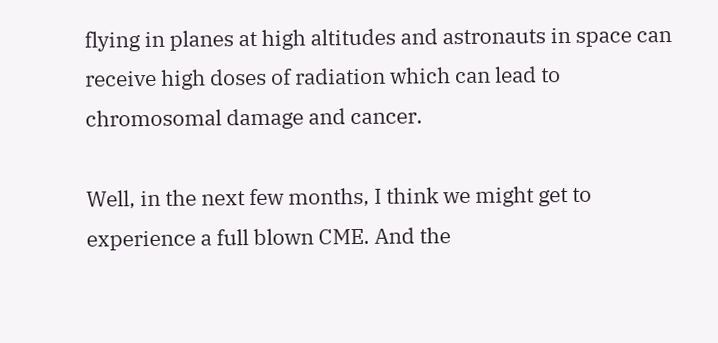flying in planes at high altitudes and astronauts in space can receive high doses of radiation which can lead to chromosomal damage and cancer.

Well, in the next few months, I think we might get to experience a full blown CME. And the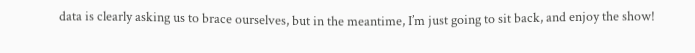data is clearly asking us to brace ourselves, but in the meantime, I’m just going to sit back, and enjoy the show!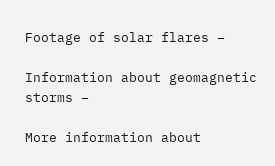Footage of solar flares –

Information about geomagnetic storms –

More information about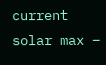current solar max –